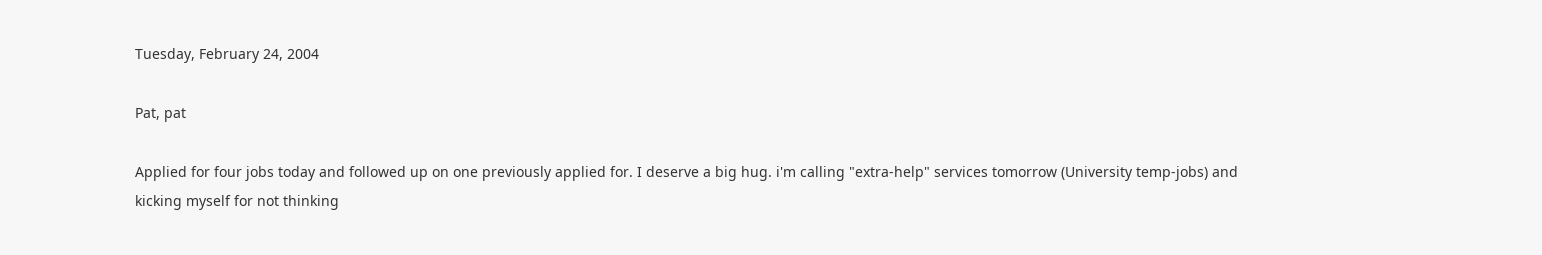Tuesday, February 24, 2004

Pat, pat

Applied for four jobs today and followed up on one previously applied for. I deserve a big hug. i'm calling "extra-help" services tomorrow (University temp-jobs) and kicking myself for not thinking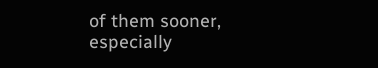of them sooner, especially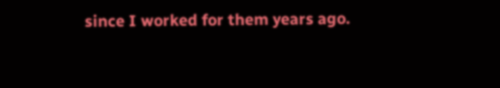since I worked for them years ago.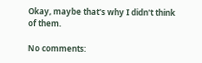Okay, maybe that's why I didn't think of them.

No comments: